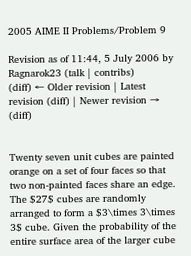2005 AIME II Problems/Problem 9

Revision as of 11:44, 5 July 2006 by Ragnarok23 (talk | contribs)
(diff) ← Older revision | Latest revision (diff) | Newer revision → (diff)


Twenty seven unit cubes are painted orange on a set of four faces so that two non-painted faces share an edge. The $27$ cubes are randomly arranged to form a $3\times 3\times 3$ cube. Given the probability of the entire surface area of the larger cube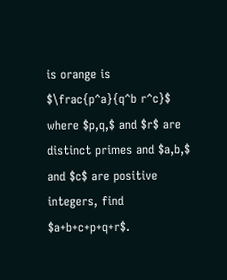is orange is $\frac{p^a}{q^b r^c}$ where $p,q,$ and $r$ are distinct primes and $a,b,$ and $c$ are positive integers, find $a+b+c+p+q+r$.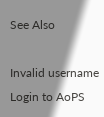See Also

Invalid username
Login to AoPS